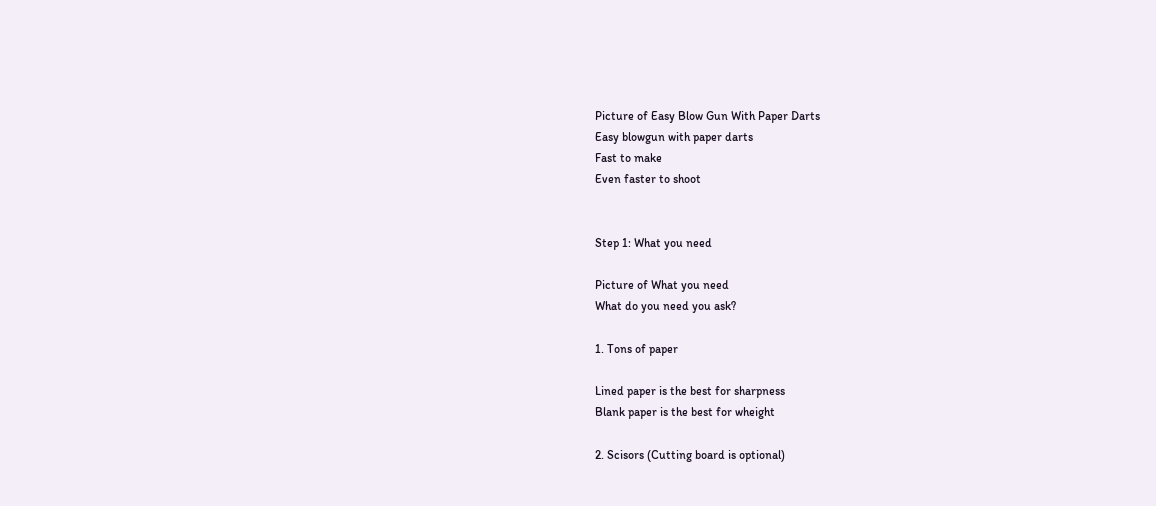Picture of Easy Blow Gun With Paper Darts
Easy blowgun with paper darts
Fast to make
Even faster to shoot


Step 1: What you need

Picture of What you need
What do you need you ask?

1. Tons of paper

Lined paper is the best for sharpness
Blank paper is the best for wheight

2. Scisors (Cutting board is optional)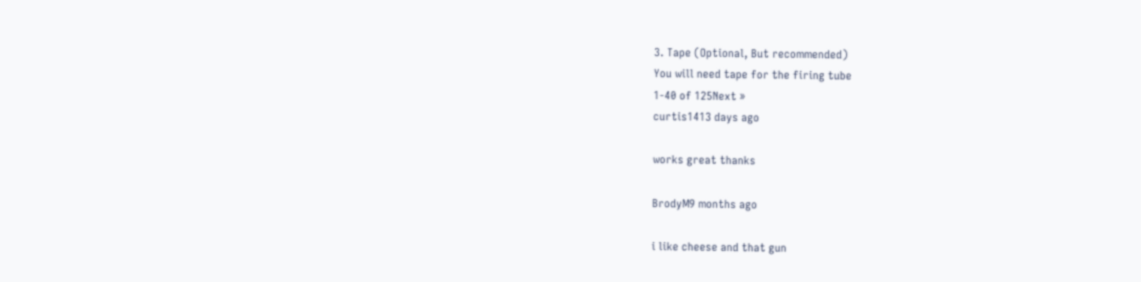3. Tape (Optional, But recommended)
You will need tape for the firing tube
1-40 of 125Next »
curtis1413 days ago

works great thanks

BrodyM9 months ago

i like cheese and that gun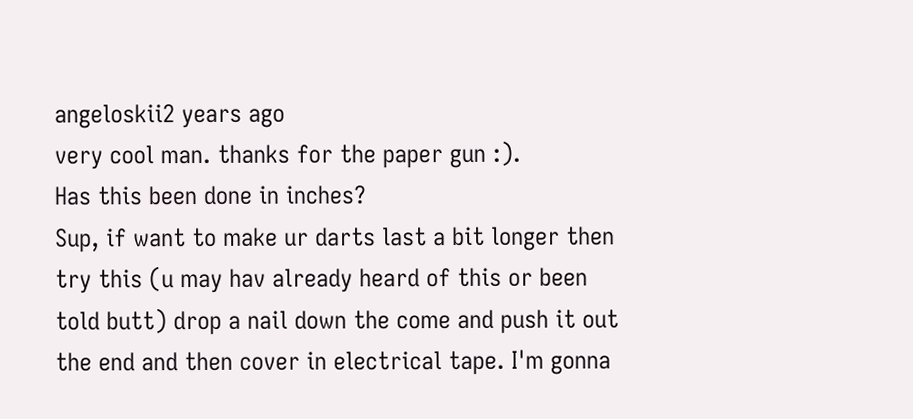angeloskii2 years ago
very cool man. thanks for the paper gun :).
Has this been done in inches?
Sup, if want to make ur darts last a bit longer then try this (u may hav already heard of this or been told butt) drop a nail down the come and push it out the end and then cover in electrical tape. I'm gonna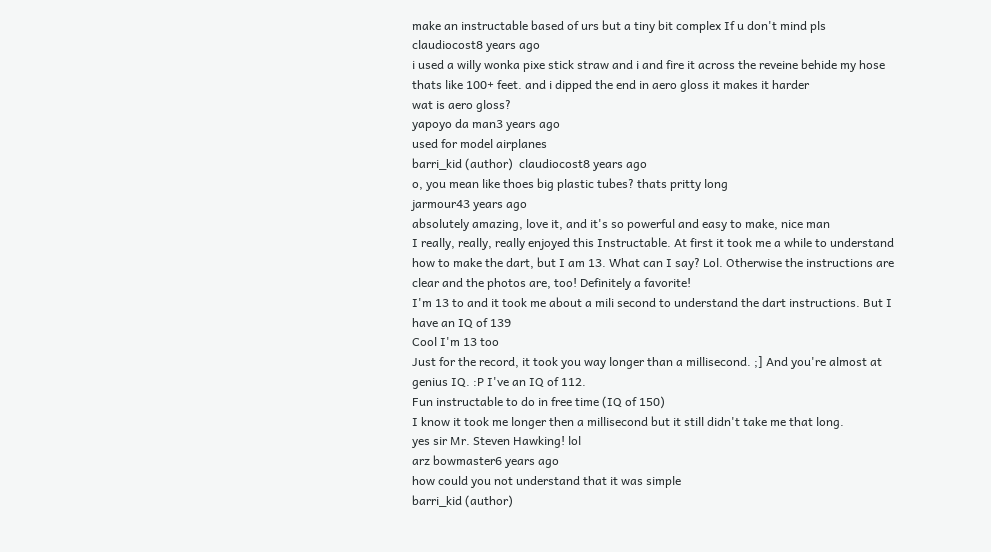make an instructable based of urs but a tiny bit complex If u don't mind pls
claudiocost8 years ago
i used a willy wonka pixe stick straw and i and fire it across the reveine behide my hose thats like 100+ feet. and i dipped the end in aero gloss it makes it harder
wat is aero gloss?
yapoyo da man3 years ago
used for model airplanes
barri_kid (author)  claudiocost8 years ago
o, you mean like thoes big plastic tubes? thats pritty long
jarmour43 years ago
absolutely amazing, love it, and it's so powerful and easy to make, nice man
I really, really, really enjoyed this Instructable. At first it took me a while to understand how to make the dart, but I am 13. What can I say? Lol. Otherwise the instructions are clear and the photos are, too! Definitely a favorite!
I'm 13 to and it took me about a mili second to understand the dart instructions. But I have an IQ of 139
Cool I'm 13 too
Just for the record, it took you way longer than a millisecond. ;] And you're almost at genius IQ. :P I've an IQ of 112.
Fun instructable to do in free time (IQ of 150)
I know it took me longer then a millisecond but it still didn't take me that long.
yes sir Mr. Steven Hawking! lol
arz bowmaster6 years ago
how could you not understand that it was simple
barri_kid (author)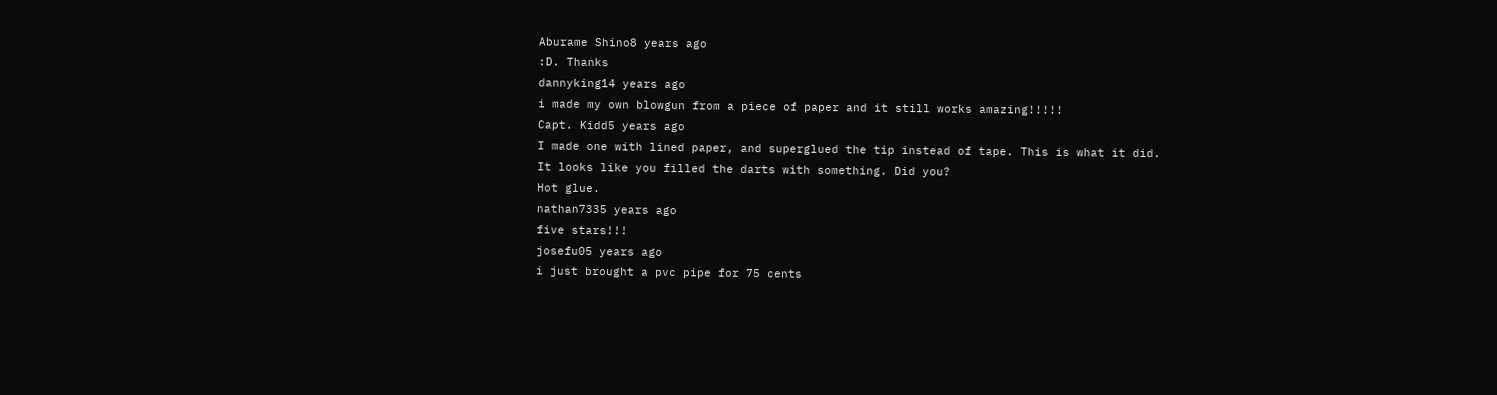Aburame Shino8 years ago
:D. Thanks
dannyking14 years ago
i made my own blowgun from a piece of paper and it still works amazing!!!!!
Capt. Kidd5 years ago
I made one with lined paper, and superglued the tip instead of tape. This is what it did.
It looks like you filled the darts with something. Did you?
Hot glue.
nathan7335 years ago
five stars!!!
josefu05 years ago
i just brought a pvc pipe for 75 cents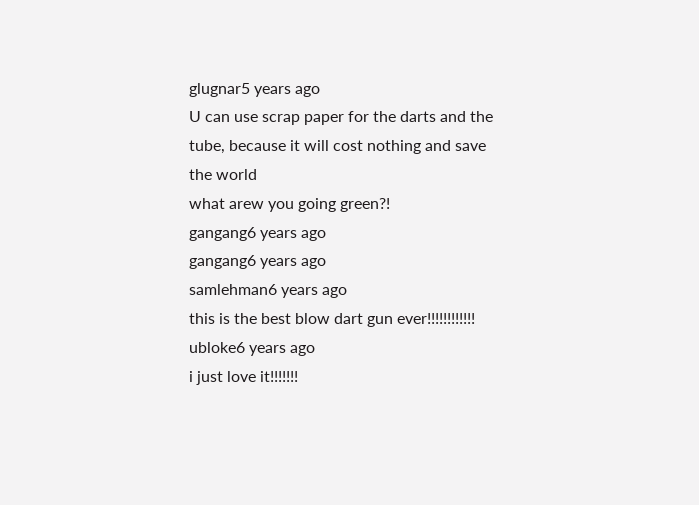glugnar5 years ago
U can use scrap paper for the darts and the tube, because it will cost nothing and save the world
what arew you going green?!
gangang6 years ago
gangang6 years ago
samlehman6 years ago
this is the best blow dart gun ever!!!!!!!!!!!!
ubloke6 years ago
i just love it!!!!!!!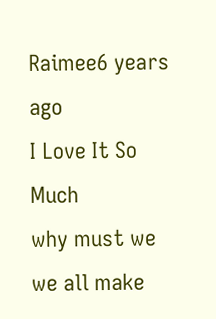Raimee6 years ago
I Love It So Much
why must we we all make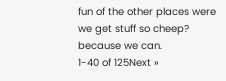fun of the other places were we get stuff so cheep? because we can.
1-40 of 125Next »